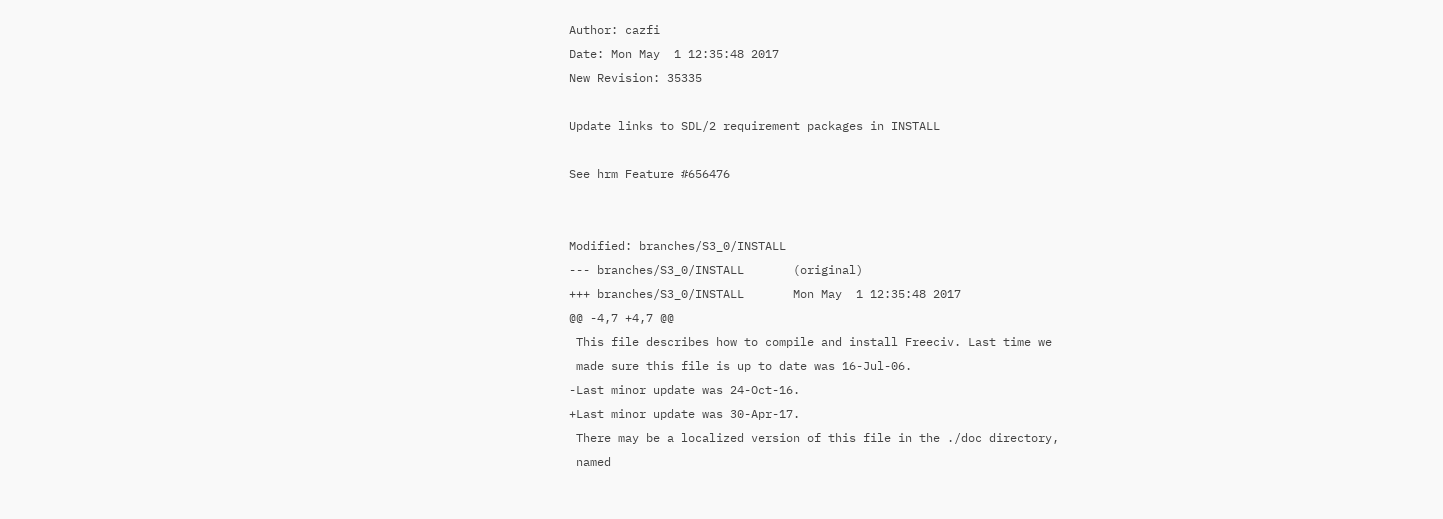Author: cazfi
Date: Mon May  1 12:35:48 2017
New Revision: 35335

Update links to SDL/2 requirement packages in INSTALL

See hrm Feature #656476


Modified: branches/S3_0/INSTALL
--- branches/S3_0/INSTALL       (original)
+++ branches/S3_0/INSTALL       Mon May  1 12:35:48 2017
@@ -4,7 +4,7 @@
 This file describes how to compile and install Freeciv. Last time we
 made sure this file is up to date was 16-Jul-06.
-Last minor update was 24-Oct-16.
+Last minor update was 30-Apr-17.
 There may be a localized version of this file in the ./doc directory,
 named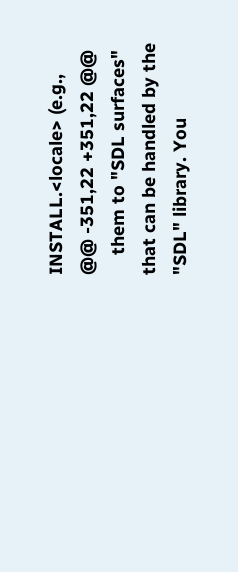INSTALL.<locale> (e.g.,
@@ -351,22 +351,22 @@
    them to "SDL surfaces" that can be handled by the "SDL" library. You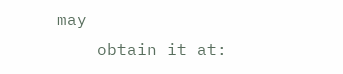may
    obtain it at: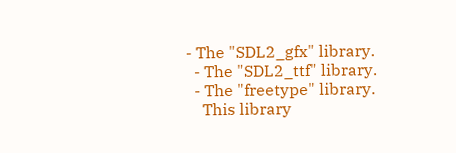- The "SDL2_gfx" library.
  - The "SDL2_ttf" library.
  - The "freetype" library.
    This library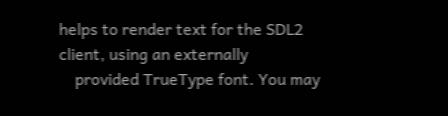helps to render text for the SDL2 client, using an externally
    provided TrueType font. You may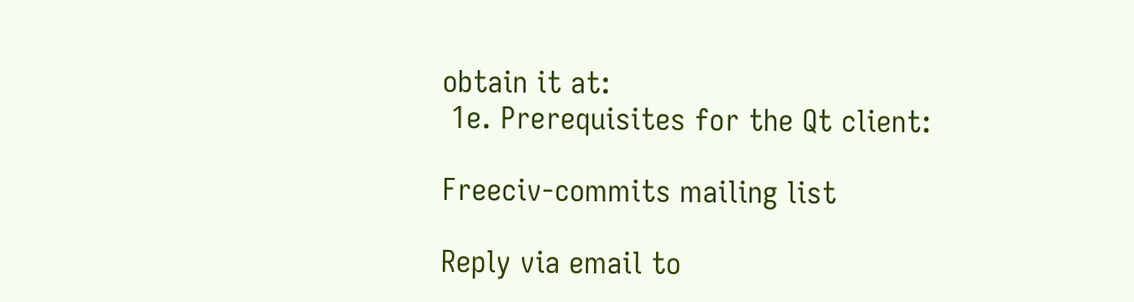obtain it at:
 1e. Prerequisites for the Qt client:

Freeciv-commits mailing list

Reply via email to